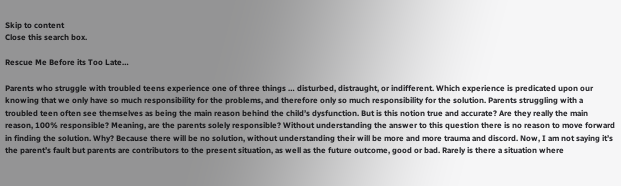Skip to content
Close this search box.

Rescue Me Before its Too Late…

Parents who struggle with troubled teens experience one of three things … disturbed, distraught, or indifferent. Which experience is predicated upon our knowing that we only have so much responsibility for the problems, and therefore only so much responsibility for the solution. Parents struggling with a troubled teen often see themselves as being the main reason behind the child’s dysfunction. But is this notion true and accurate? Are they really the main reason, 100% responsible? Meaning, are the parents solely responsible? Without understanding the answer to this question there is no reason to move forward in finding the solution. Why? Because there will be no solution, without understanding their will be more and more trauma and discord. Now, I am not saying it’s the parent’s fault but parents are contributors to the present situation, as well as the future outcome, good or bad. Rarely is there a situation where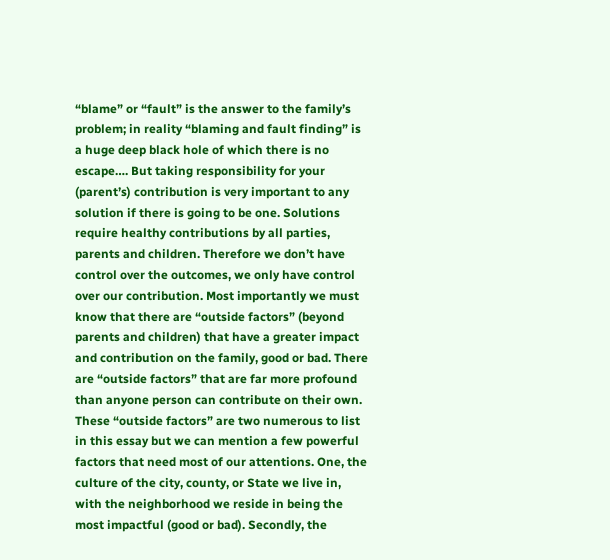“blame” or “fault” is the answer to the family’s problem; in reality “blaming and fault finding” is a huge deep black hole of which there is no escape…. But taking responsibility for your (parent’s) contribution is very important to any solution if there is going to be one. Solutions require healthy contributions by all parties, parents and children. Therefore we don’t have control over the outcomes, we only have control over our contribution. Most importantly we must know that there are “outside factors” (beyond parents and children) that have a greater impact and contribution on the family, good or bad. There are “outside factors” that are far more profound than anyone person can contribute on their own. These “outside factors” are two numerous to list in this essay but we can mention a few powerful factors that need most of our attentions. One, the culture of the city, county, or State we live in, with the neighborhood we reside in being the most impactful (good or bad). Secondly, the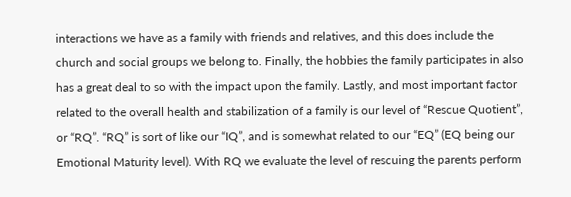interactions we have as a family with friends and relatives, and this does include the church and social groups we belong to. Finally, the hobbies the family participates in also has a great deal to so with the impact upon the family. Lastly, and most important factor related to the overall health and stabilization of a family is our level of “Rescue Quotient”, or “RQ”. “RQ” is sort of like our “IQ”, and is somewhat related to our “EQ” (EQ being our Emotional Maturity level). With RQ we evaluate the level of rescuing the parents perform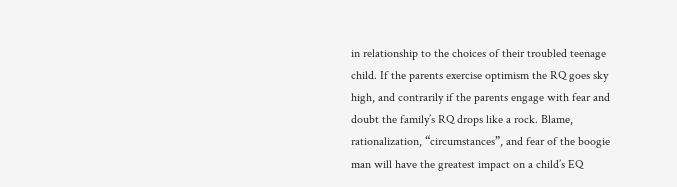in relationship to the choices of their troubled teenage child. If the parents exercise optimism the RQ goes sky high, and contrarily if the parents engage with fear and doubt the family’s RQ drops like a rock. Blame, rationalization, “circumstances”, and fear of the boogie man will have the greatest impact on a child’s EQ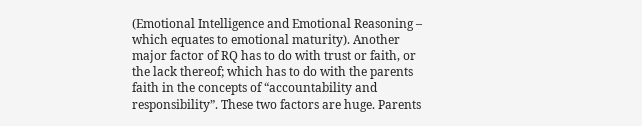(Emotional Intelligence and Emotional Reasoning – which equates to emotional maturity). Another major factor of RQ has to do with trust or faith, or the lack thereof; which has to do with the parents faith in the concepts of “accountability and responsibility”. These two factors are huge. Parents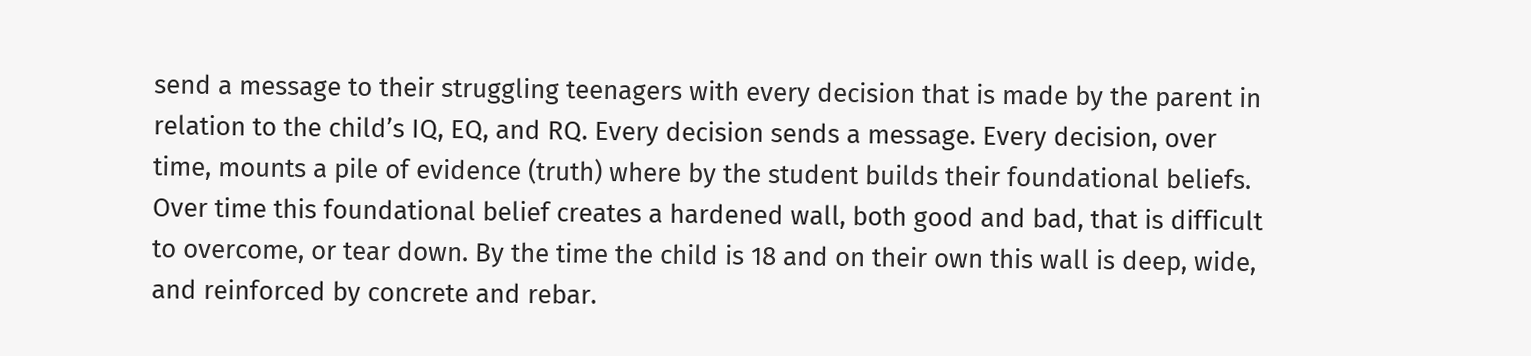send a message to their struggling teenagers with every decision that is made by the parent in relation to the child’s IQ, EQ, and RQ. Every decision sends a message. Every decision, over time, mounts a pile of evidence (truth) where by the student builds their foundational beliefs. Over time this foundational belief creates a hardened wall, both good and bad, that is difficult to overcome, or tear down. By the time the child is 18 and on their own this wall is deep, wide, and reinforced by concrete and rebar.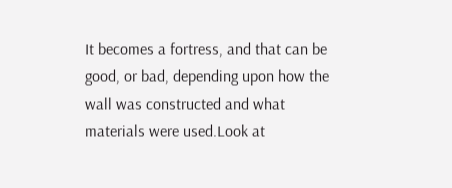It becomes a fortress, and that can be good, or bad, depending upon how the wall was constructed and what materials were used.Look at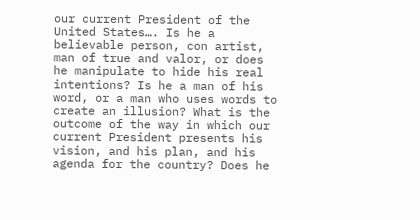our current President of the United States…. Is he a believable person, con artist, man of true and valor, or does he manipulate to hide his real intentions? Is he a man of his word, or a man who uses words to create an illusion? What is the outcome of the way in which our current President presents his vision, and his plan, and his agenda for the country? Does he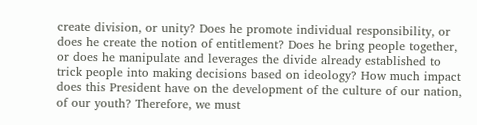create division, or unity? Does he promote individual responsibility, or does he create the notion of entitlement? Does he bring people together, or does he manipulate and leverages the divide already established to trick people into making decisions based on ideology? How much impact does this President have on the development of the culture of our nation, of our youth? Therefore, we must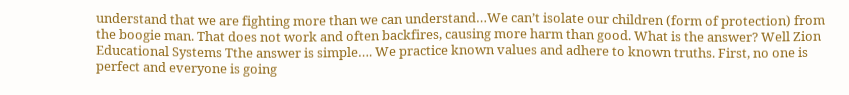understand that we are fighting more than we can understand…We can’t isolate our children (form of protection) from the boogie man. That does not work and often backfires, causing more harm than good. What is the answer? Well Zion Educational Systems Tthe answer is simple…. We practice known values and adhere to known truths. First, no one is perfect and everyone is going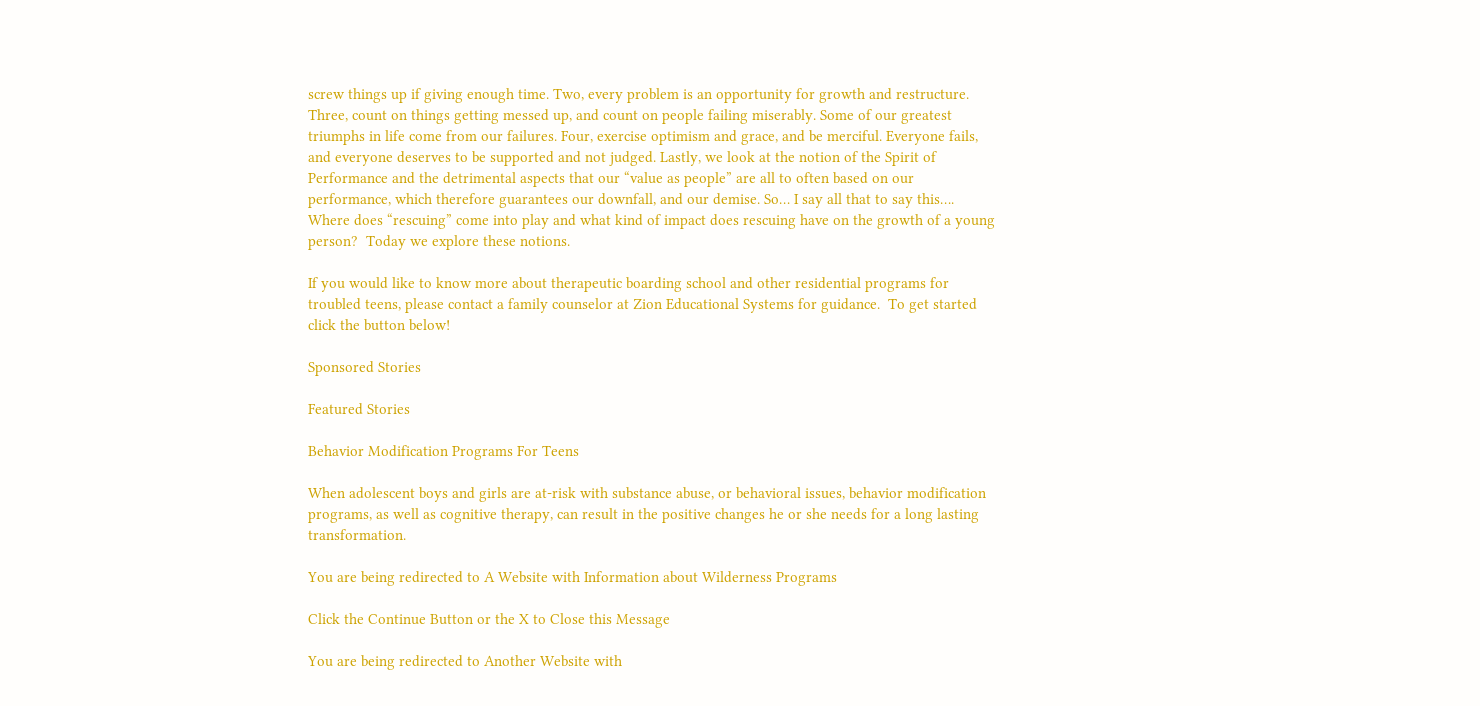screw things up if giving enough time. Two, every problem is an opportunity for growth and restructure. Three, count on things getting messed up, and count on people failing miserably. Some of our greatest triumphs in life come from our failures. Four, exercise optimism and grace, and be merciful. Everyone fails, and everyone deserves to be supported and not judged. Lastly, we look at the notion of the Spirit of Performance and the detrimental aspects that our “value as people” are all to often based on our performance, which therefore guarantees our downfall, and our demise. So… I say all that to say this…. Where does “rescuing” come into play and what kind of impact does rescuing have on the growth of a young person?  Today we explore these notions.

If you would like to know more about therapeutic boarding school and other residential programs for troubled teens, please contact a family counselor at Zion Educational Systems for guidance.  To get started click the button below!

Sponsored Stories

Featured Stories

Behavior Modification Programs For Teens

When adolescent boys and girls are at-risk with substance abuse, or behavioral issues, behavior modification programs, as well as cognitive therapy, can result in the positive changes he or she needs for a long lasting transformation.

You are being redirected to A Website with Information about Wilderness Programs

Click the Continue Button or the X to Close this Message

You are being redirected to Another Website with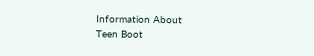Information About
Teen Boot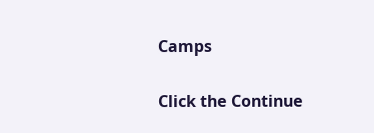Camps

Click the Continue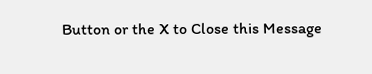Button or the X to Close this Message